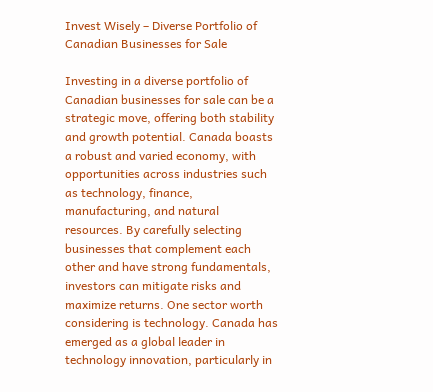Invest Wisely – Diverse Portfolio of Canadian Businesses for Sale

Investing in a diverse portfolio of Canadian businesses for sale can be a strategic move, offering both stability and growth potential. Canada boasts a robust and varied economy, with opportunities across industries such as technology, finance, manufacturing, and natural resources. By carefully selecting businesses that complement each other and have strong fundamentals, investors can mitigate risks and maximize returns. One sector worth considering is technology. Canada has emerged as a global leader in technology innovation, particularly in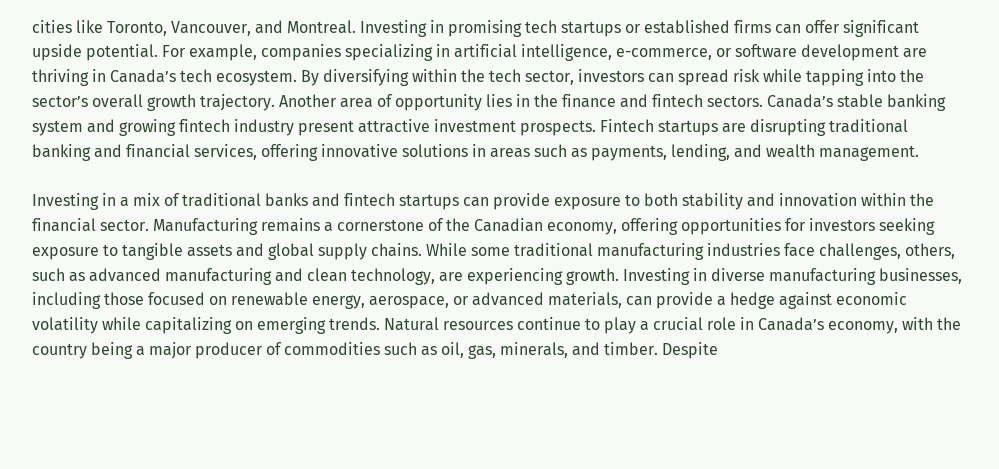cities like Toronto, Vancouver, and Montreal. Investing in promising tech startups or established firms can offer significant upside potential. For example, companies specializing in artificial intelligence, e-commerce, or software development are thriving in Canada’s tech ecosystem. By diversifying within the tech sector, investors can spread risk while tapping into the sector’s overall growth trajectory. Another area of opportunity lies in the finance and fintech sectors. Canada’s stable banking system and growing fintech industry present attractive investment prospects. Fintech startups are disrupting traditional banking and financial services, offering innovative solutions in areas such as payments, lending, and wealth management.

Investing in a mix of traditional banks and fintech startups can provide exposure to both stability and innovation within the financial sector. Manufacturing remains a cornerstone of the Canadian economy, offering opportunities for investors seeking exposure to tangible assets and global supply chains. While some traditional manufacturing industries face challenges, others, such as advanced manufacturing and clean technology, are experiencing growth. Investing in diverse manufacturing businesses, including those focused on renewable energy, aerospace, or advanced materials, can provide a hedge against economic volatility while capitalizing on emerging trends. Natural resources continue to play a crucial role in Canada’s economy, with the country being a major producer of commodities such as oil, gas, minerals, and timber. Despite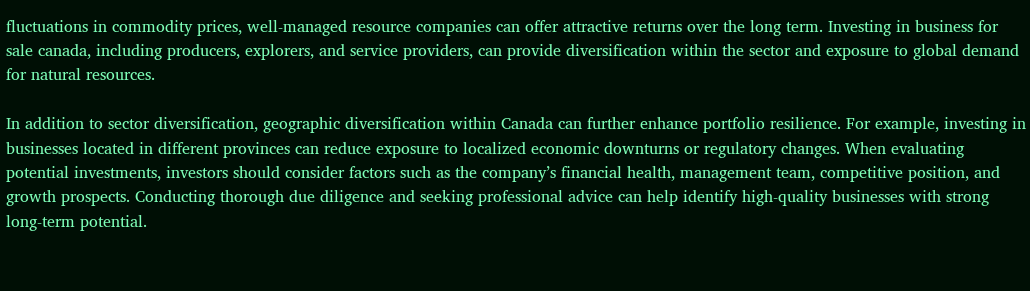fluctuations in commodity prices, well-managed resource companies can offer attractive returns over the long term. Investing in business for sale canada, including producers, explorers, and service providers, can provide diversification within the sector and exposure to global demand for natural resources.

In addition to sector diversification, geographic diversification within Canada can further enhance portfolio resilience. For example, investing in businesses located in different provinces can reduce exposure to localized economic downturns or regulatory changes. When evaluating potential investments, investors should consider factors such as the company’s financial health, management team, competitive position, and growth prospects. Conducting thorough due diligence and seeking professional advice can help identify high-quality businesses with strong long-term potential.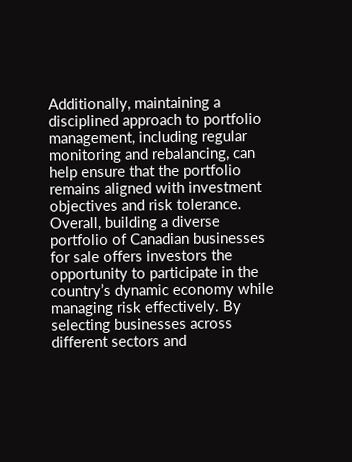Additionally, maintaining a disciplined approach to portfolio management, including regular monitoring and rebalancing, can help ensure that the portfolio remains aligned with investment objectives and risk tolerance. Overall, building a diverse portfolio of Canadian businesses for sale offers investors the opportunity to participate in the country’s dynamic economy while managing risk effectively. By selecting businesses across different sectors and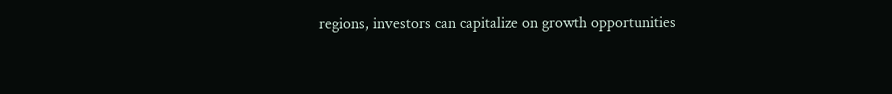regions, investors can capitalize on growth opportunities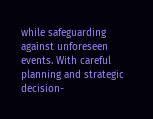while safeguarding against unforeseen events. With careful planning and strategic decision-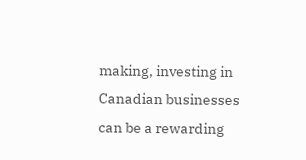making, investing in Canadian businesses can be a rewarding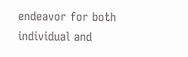endeavor for both individual and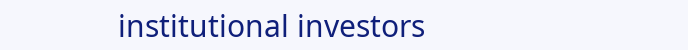institutional investors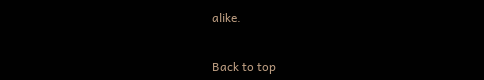alike.


Back to top